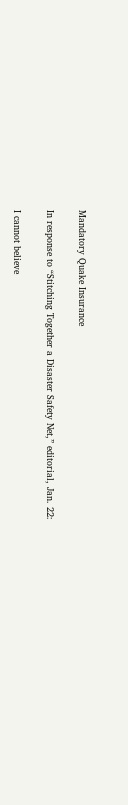Mandatory Quake Insurance

In response to “Stitching Together a Disaster Safety Net,” editorial, Jan. 22:

I cannot believe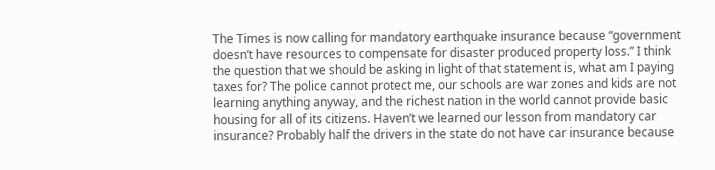The Times is now calling for mandatory earthquake insurance because “government doesn’t have resources to compensate for disaster produced property loss.” I think the question that we should be asking in light of that statement is, what am I paying taxes for? The police cannot protect me, our schools are war zones and kids are not learning anything anyway, and the richest nation in the world cannot provide basic housing for all of its citizens. Haven’t we learned our lesson from mandatory car insurance? Probably half the drivers in the state do not have car insurance because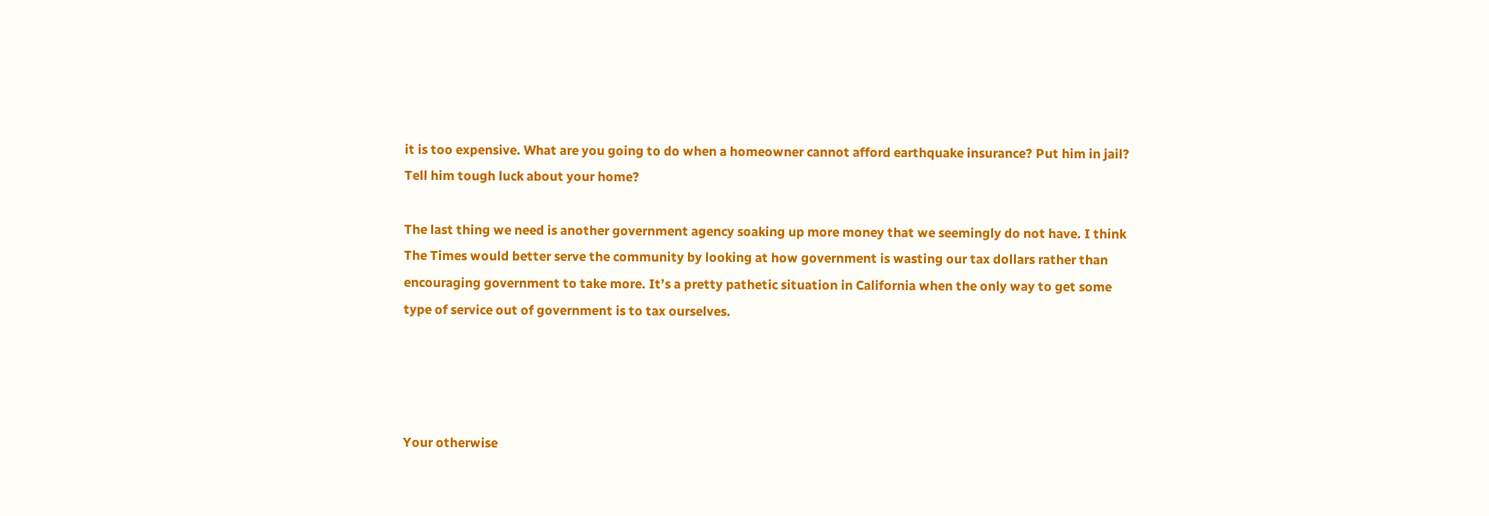it is too expensive. What are you going to do when a homeowner cannot afford earthquake insurance? Put him in jail? Tell him tough luck about your home?

The last thing we need is another government agency soaking up more money that we seemingly do not have. I think The Times would better serve the community by looking at how government is wasting our tax dollars rather than encouraging government to take more. It’s a pretty pathetic situation in California when the only way to get some type of service out of government is to tax ourselves.




Your otherwise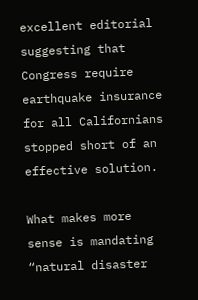excellent editorial suggesting that Congress require earthquake insurance for all Californians stopped short of an effective solution.

What makes more sense is mandating “natural disaster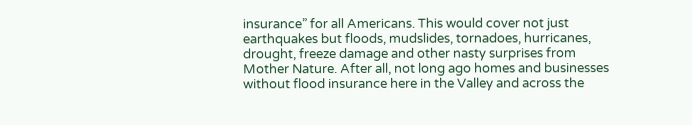insurance” for all Americans. This would cover not just earthquakes but floods, mudslides, tornadoes, hurricanes, drought, freeze damage and other nasty surprises from Mother Nature. After all, not long ago homes and businesses without flood insurance here in the Valley and across the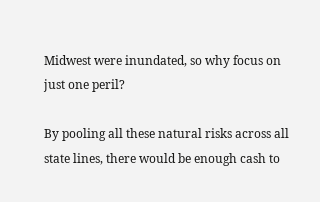Midwest were inundated, so why focus on just one peril?

By pooling all these natural risks across all state lines, there would be enough cash to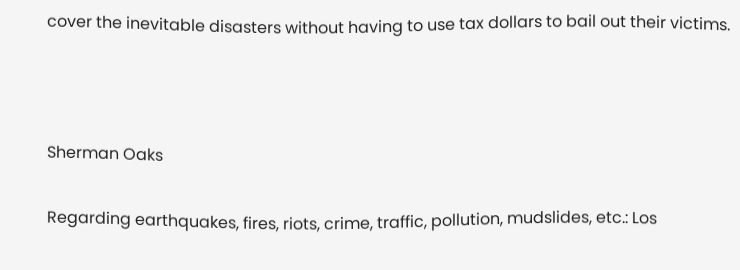cover the inevitable disasters without having to use tax dollars to bail out their victims.



Sherman Oaks

Regarding earthquakes, fires, riots, crime, traffic, pollution, mudslides, etc.: Los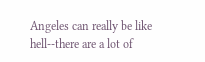Angeles can really be like hell--there are a lot of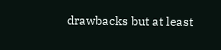drawbacks but at least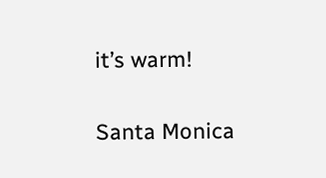it’s warm!


Santa Monica